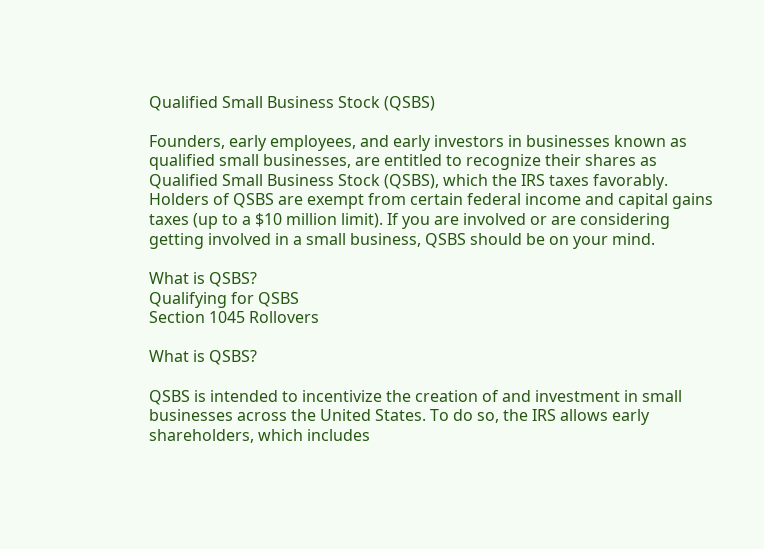Qualified Small Business Stock (QSBS)

Founders, early employees, and early investors in businesses known as qualified small businesses, are entitled to recognize their shares as Qualified Small Business Stock (QSBS), which the IRS taxes favorably. Holders of QSBS are exempt from certain federal income and capital gains taxes (up to a $10 million limit). If you are involved or are considering getting involved in a small business, QSBS should be on your mind.

What is QSBS?
Qualifying for QSBS
Section 1045 Rollovers

What is QSBS?

QSBS is intended to incentivize the creation of and investment in small businesses across the United States. To do so, the IRS allows early shareholders, which includes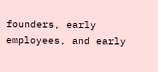founders, early employees, and early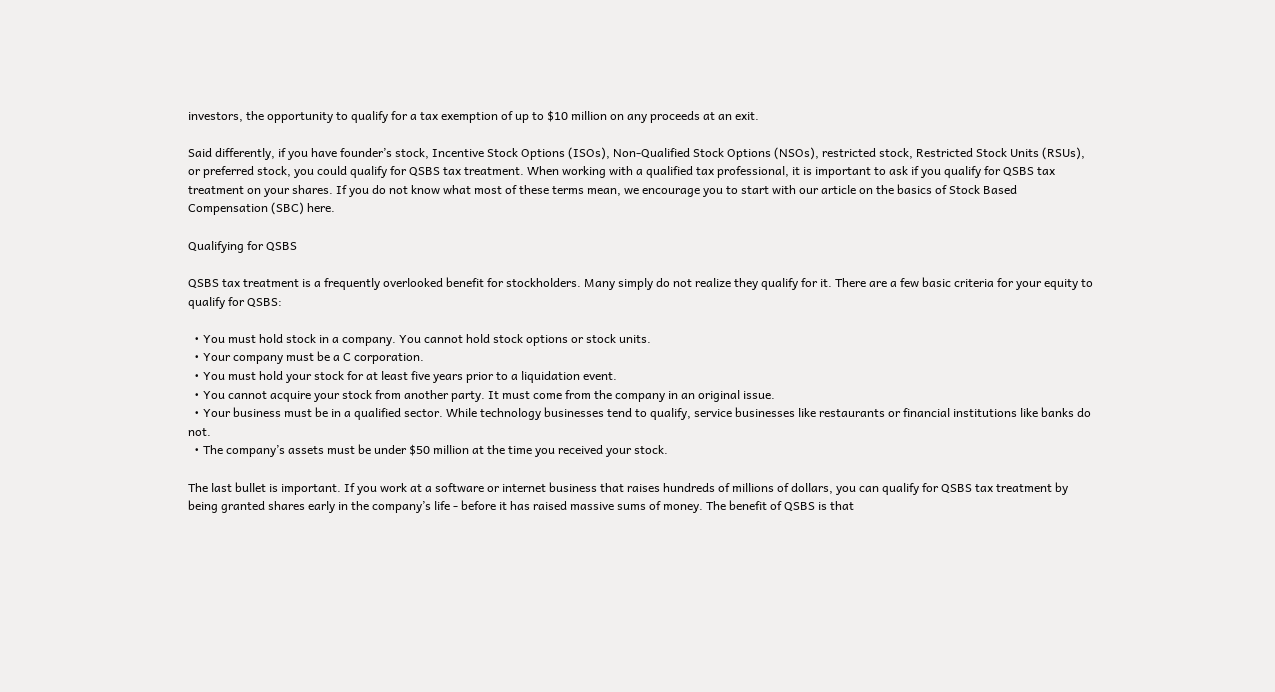investors, the opportunity to qualify for a tax exemption of up to $10 million on any proceeds at an exit.

Said differently, if you have founder’s stock, Incentive Stock Options (ISOs), Non-Qualified Stock Options (NSOs), restricted stock, Restricted Stock Units (RSUs), or preferred stock, you could qualify for QSBS tax treatment. When working with a qualified tax professional, it is important to ask if you qualify for QSBS tax treatment on your shares. If you do not know what most of these terms mean, we encourage you to start with our article on the basics of Stock Based Compensation (SBC) here.

Qualifying for QSBS

QSBS tax treatment is a frequently overlooked benefit for stockholders. Many simply do not realize they qualify for it. There are a few basic criteria for your equity to qualify for QSBS:

  • You must hold stock in a company. You cannot hold stock options or stock units.
  • Your company must be a C corporation.
  • You must hold your stock for at least five years prior to a liquidation event.
  • You cannot acquire your stock from another party. It must come from the company in an original issue.
  • Your business must be in a qualified sector. While technology businesses tend to qualify, service businesses like restaurants or financial institutions like banks do not.
  • The company’s assets must be under $50 million at the time you received your stock.

The last bullet is important. If you work at a software or internet business that raises hundreds of millions of dollars, you can qualify for QSBS tax treatment by being granted shares early in the company’s life - before it has raised massive sums of money. The benefit of QSBS is that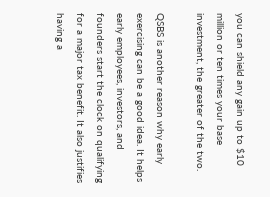you can shield any gain up to $10 million or ten times your base investment, the greater of the two.

QSBS is another reason why early exercising can be a good idea. It helps early employees, investors, and founders start the clock on qualifying for a major tax benefit. It also justifies having a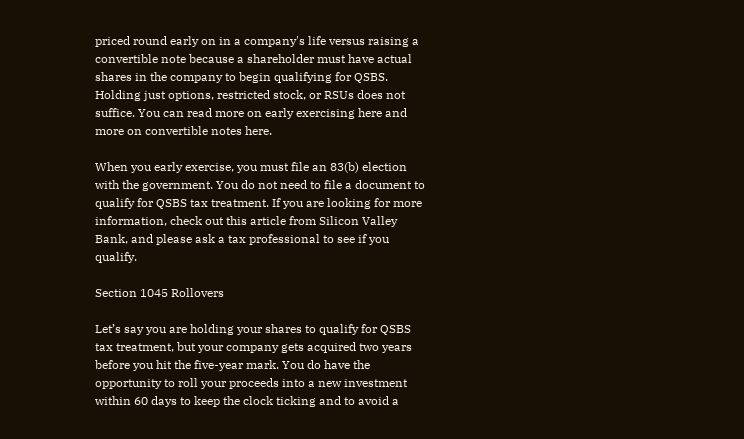priced round early on in a company's life versus raising a convertible note because a shareholder must have actual shares in the company to begin qualifying for QSBS. Holding just options, restricted stock, or RSUs does not suffice. You can read more on early exercising here and more on convertible notes here.

When you early exercise, you must file an 83(b) election with the government. You do not need to file a document to qualify for QSBS tax treatment. If you are looking for more information, check out this article from Silicon Valley Bank, and please ask a tax professional to see if you qualify.

Section 1045 Rollovers

Let’s say you are holding your shares to qualify for QSBS tax treatment, but your company gets acquired two years before you hit the five-year mark. You do have the opportunity to roll your proceeds into a new investment within 60 days to keep the clock ticking and to avoid a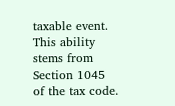taxable event. This ability stems from Section 1045 of the tax code.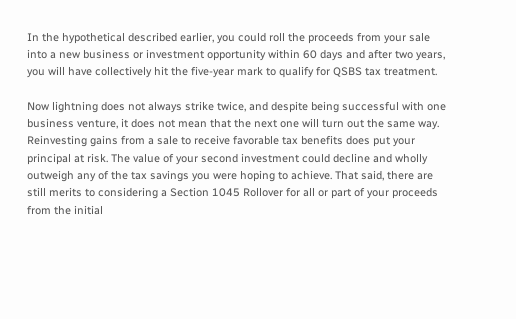In the hypothetical described earlier, you could roll the proceeds from your sale into a new business or investment opportunity within 60 days and after two years, you will have collectively hit the five-year mark to qualify for QSBS tax treatment.

Now lightning does not always strike twice, and despite being successful with one business venture, it does not mean that the next one will turn out the same way. Reinvesting gains from a sale to receive favorable tax benefits does put your principal at risk. The value of your second investment could decline and wholly outweigh any of the tax savings you were hoping to achieve. That said, there are still merits to considering a Section 1045 Rollover for all or part of your proceeds from the initial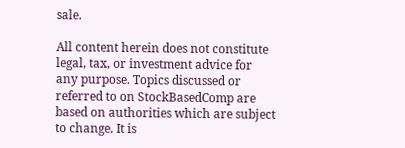sale.

All content herein does not constitute legal, tax, or investment advice for any purpose. Topics discussed or referred to on StockBasedComp are based on authorities which are subject to change. It is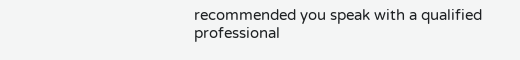recommended you speak with a qualified professional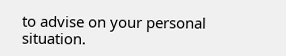to advise on your personal situation.